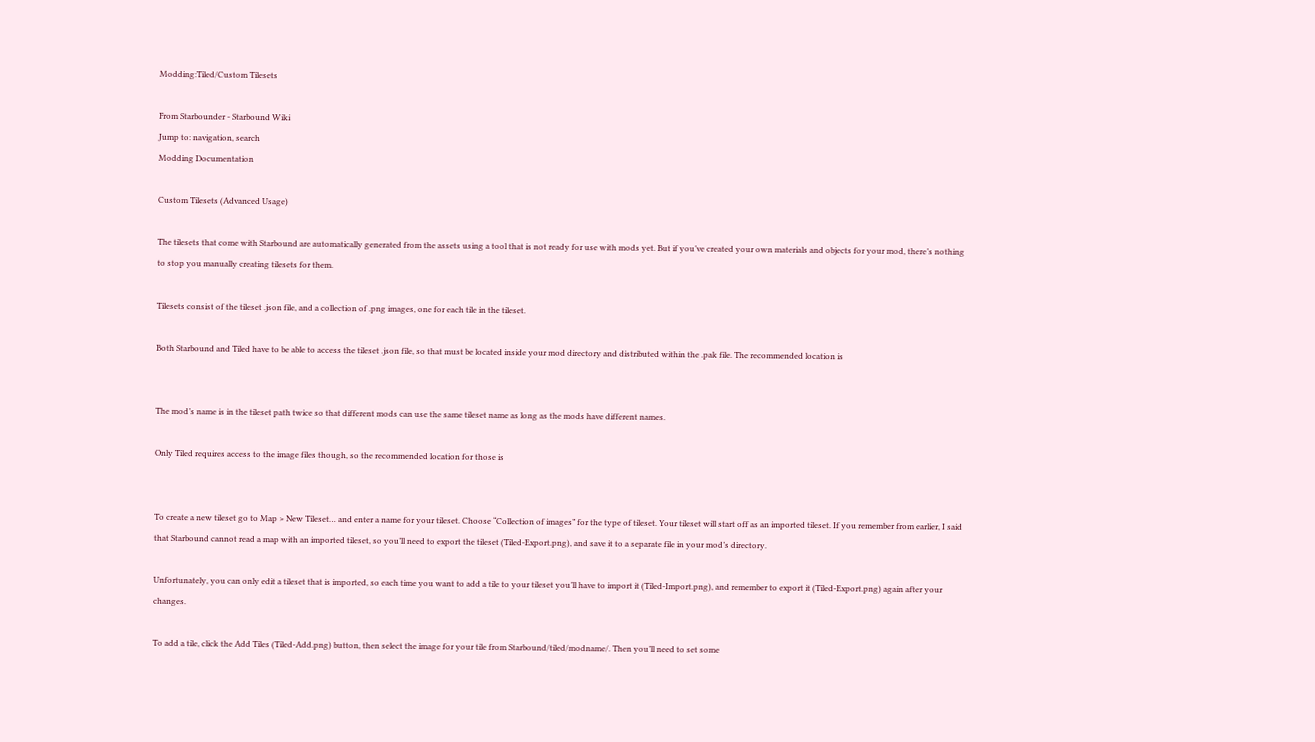Modding:Tiled/Custom Tilesets

From Starbounder - Starbound Wiki
Jump to: navigation, search
Modding Documentation

Custom Tilesets (Advanced Usage)

The tilesets that come with Starbound are automatically generated from the assets using a tool that is not ready for use with mods yet. But if you’ve created your own materials and objects for your mod, there’s nothing to stop you manually creating tilesets for them.

Tilesets consist of the tileset .json file, and a collection of .png images, one for each tile in the tileset.

Both Starbound and Tiled have to be able to access the tileset .json file, so that must be located inside your mod directory and distributed within the .pak file. The recommended location is


The mod’s name is in the tileset path twice so that different mods can use the same tileset name as long as the mods have different names.

Only Tiled requires access to the image files though, so the recommended location for those is


To create a new tileset go to Map > New Tileset… and enter a name for your tileset. Choose “Collection of images” for the type of tileset. Your tileset will start off as an imported tileset. If you remember from earlier, I said that Starbound cannot read a map with an imported tileset, so you’ll need to export the tileset (Tiled-Export.png), and save it to a separate file in your mod’s directory.

Unfortunately, you can only edit a tileset that is imported, so each time you want to add a tile to your tileset you’ll have to import it (Tiled-Import.png), and remember to export it (Tiled-Export.png) again after your changes.

To add a tile, click the Add Tiles (Tiled-Add.png) button, then select the image for your tile from Starbound/tiled/modname/. Then you’ll need to set some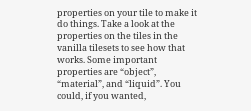properties on your tile to make it do things. Take a look at the properties on the tiles in the vanilla tilesets to see how that works. Some important properties are “object”, “material”, and “liquid”. You could, if you wanted,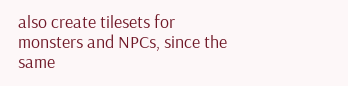also create tilesets for monsters and NPCs, since the same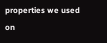properties we used on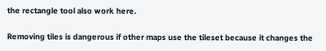the rectangle tool also work here.

Removing tiles is dangerous if other maps use the tileset because it changes the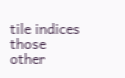tile indices those other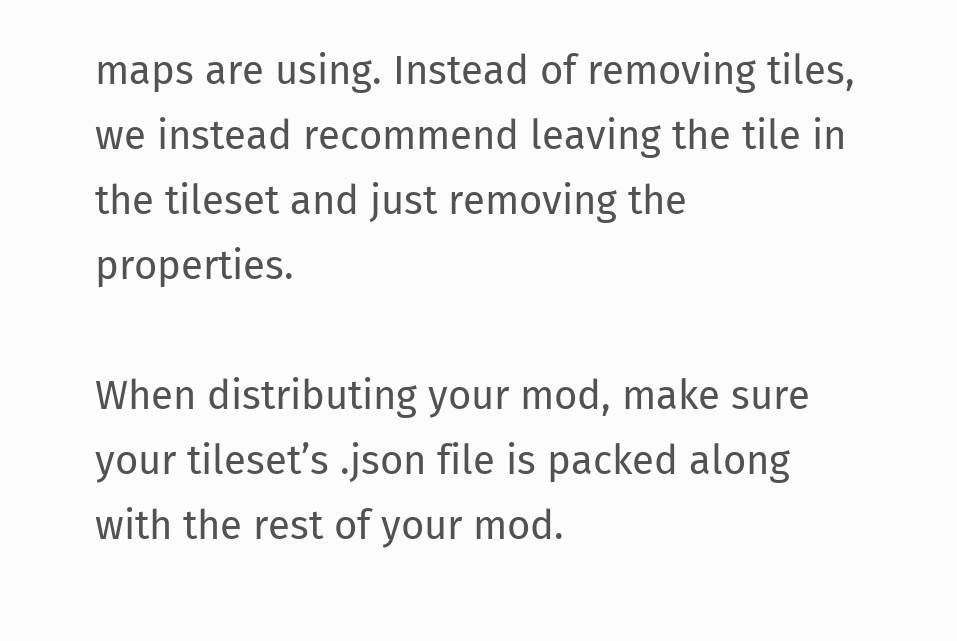maps are using. Instead of removing tiles, we instead recommend leaving the tile in the tileset and just removing the properties.

When distributing your mod, make sure your tileset’s .json file is packed along with the rest of your mod.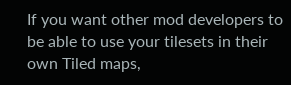If you want other mod developers to be able to use your tilesets in their own Tiled maps,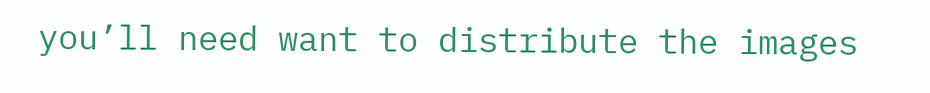you’ll need want to distribute the images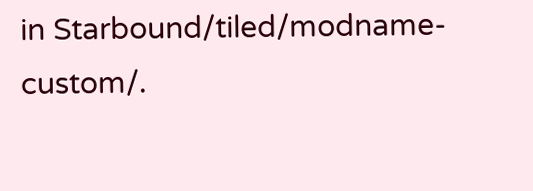in Starbound/tiled/modname-custom/.